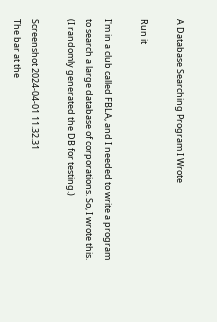A Database Searching Program I Wrote

Run it

I'm in a club called FBLA, and I needed to write a program to search a large database of corporations. So, I wrote this. (I randomly generated the DB for testing.)

Screenshot 2024-04-01 11.32.31
The bar at the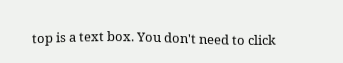top is a text box. You don't need to click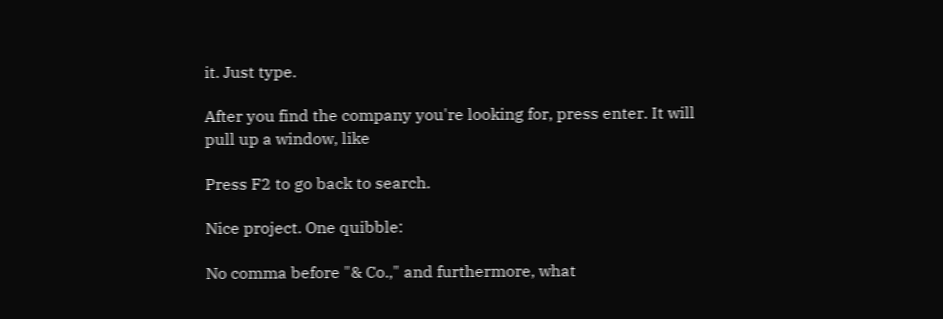it. Just type.

After you find the company you're looking for, press enter. It will pull up a window, like

Press F2 to go back to search.

Nice project. One quibble:

No comma before "& Co.," and furthermore, what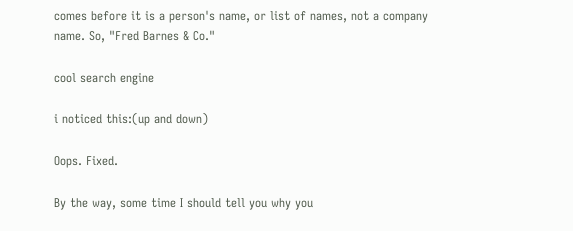comes before it is a person's name, or list of names, not a company name. So, "Fred Barnes & Co."

cool search engine

i noticed this:(up and down)

Oops. Fixed.

By the way, some time I should tell you why you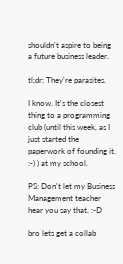shouldn't aspire to being a future business leader.

tl;dr: They're parasites.

I know. It's the closest thing to a programming club (until this week, as I just started the paperwork of founding it. :-) ) at my school.

PS: Don't let my Business Management teacher hear you say that. :-D

bro lets get a collab